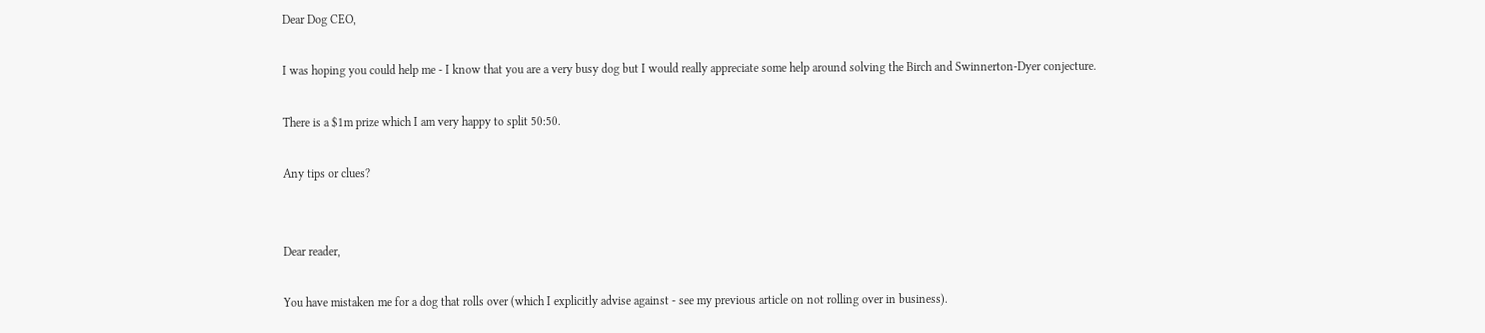Dear Dog CEO,

I was hoping you could help me - I know that you are a very busy dog but I would really appreciate some help around solving the Birch and Swinnerton-Dyer conjecture.

There is a $1m prize which I am very happy to split 50:50.

Any tips or clues?


Dear reader,

You have mistaken me for a dog that rolls over (which I explicitly advise against - see my previous article on not rolling over in business).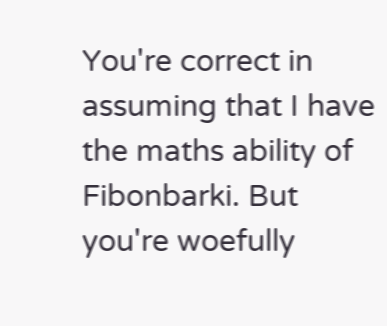You're correct in assuming that I have the maths ability of Fibonbarki. But you're woefully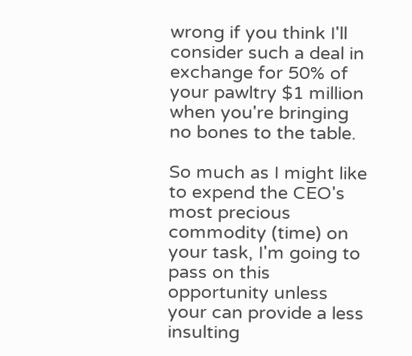wrong if you think I'll consider such a deal in exchange for 50% of your pawltry $1 million when you're bringing no bones to the table.

So much as I might like to expend the CEO's most precious commodity (time) on your task, I'm going to pass on this opportunity unless your can provide a less insulting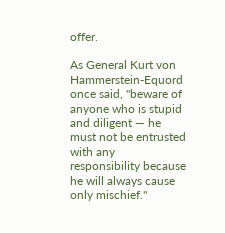offer.

As General Kurt von Hammerstein-Equord once said, "beware of anyone who is stupid and diligent — he must not be entrusted with any responsibility because he will always cause only mischief."